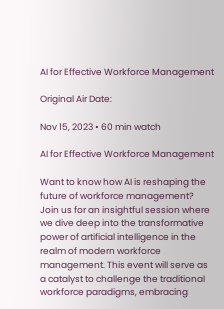AI for Effective Workforce Management

Original Air Date:

Nov 15, 2023 • 60 min watch

AI for Effective Workforce Management

Want to know how AI is reshaping the future of workforce management? Join us for an insightful session where we dive deep into the transformative power of artificial intelligence in the realm of modern workforce management. This event will serve as a catalyst to challenge the traditional workforce paradigms, embracing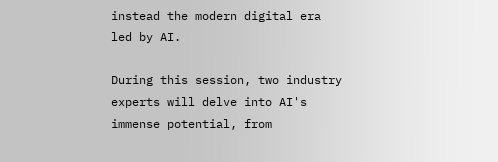instead the modern digital era led by AI.

During this session, two industry experts will delve into AI's immense potential, from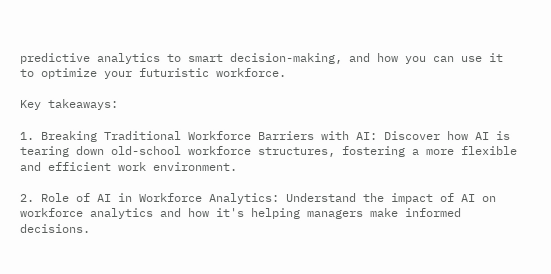predictive analytics to smart decision-making, and how you can use it to optimize your futuristic workforce.

Key takeaways:

1. Breaking Traditional Workforce Barriers with AI: Discover how AI is tearing down old-school workforce structures, fostering a more flexible and efficient work environment.

2. Role of AI in Workforce Analytics: Understand the impact of AI on workforce analytics and how it's helping managers make informed decisions.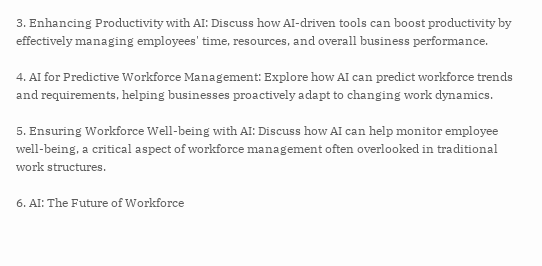3. Enhancing Productivity with AI: Discuss how AI-driven tools can boost productivity by effectively managing employees' time, resources, and overall business performance.

4. AI for Predictive Workforce Management: Explore how AI can predict workforce trends and requirements, helping businesses proactively adapt to changing work dynamics.

5. Ensuring Workforce Well-being with AI: Discuss how AI can help monitor employee well-being, a critical aspect of workforce management often overlooked in traditional work structures.

6. AI: The Future of Workforce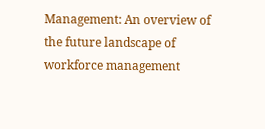Management: An overview of the future landscape of workforce management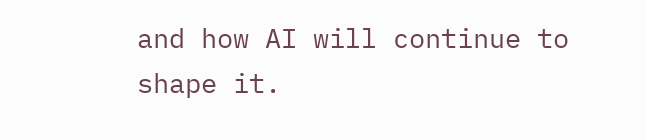and how AI will continue to shape it.